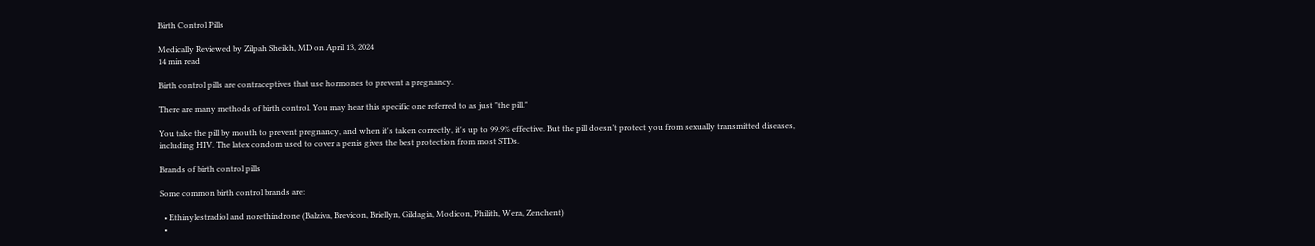Birth Control Pills

Medically Reviewed by Zilpah Sheikh, MD on April 13, 2024
14 min read

Birth control pills are contraceptives that use hormones to prevent a pregnancy.

There are many methods of birth control. You may hear this specific one referred to as just "the pill."

You take the pill by mouth to prevent pregnancy, and when it's taken correctly, it's up to 99.9% effective. But the pill doesn’t protect you from sexually transmitted diseases, including HIV. The latex condom used to cover a penis gives the best protection from most STDs.

Brands of birth control pills

Some common birth control brands are:

  • Ethinylestradiol and norethindrone (Balziva, Brevicon, Briellyn, Gildagia, Modicon, Philith, Wera, Zenchent)
  •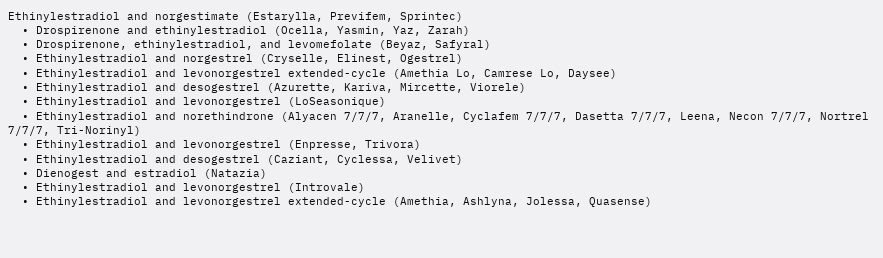Ethinylestradiol and norgestimate (Estarylla, Previfem, Sprintec)
  • Drospirenone and ethinylestradiol (Ocella, Yasmin, Yaz, Zarah)
  • Drospirenone, ethinylestradiol, and levomefolate (Beyaz, Safyral)
  • Ethinylestradiol and norgestrel (Cryselle, Elinest, Ogestrel)
  • Ethinylestradiol and levonorgestrel extended-cycle (Amethia Lo, Camrese Lo, Daysee)
  • Ethinylestradiol and desogestrel (Azurette, Kariva, Mircette, Viorele)
  • Ethinylestradiol and levonorgestrel (LoSeasonique)
  • Ethinylestradiol and norethindrone (Alyacen 7/7/7, Aranelle, Cyclafem 7/7/7, Dasetta 7/7/7, Leena, Necon 7/7/7, Nortrel 7/7/7, Tri-Norinyl)
  • Ethinylestradiol and levonorgestrel (Enpresse, Trivora)
  • Ethinylestradiol and desogestrel (Caziant, Cyclessa, Velivet)
  • Dienogest and estradiol (Natazia)
  • Ethinylestradiol and levonorgestrel (Introvale)
  • Ethinylestradiol and levonorgestrel extended-cycle (Amethia, Ashlyna, Jolessa, Quasense)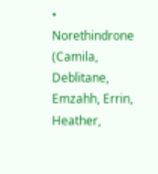• Norethindrone (Camila, Deblitane, Emzahh, Errin, Heather,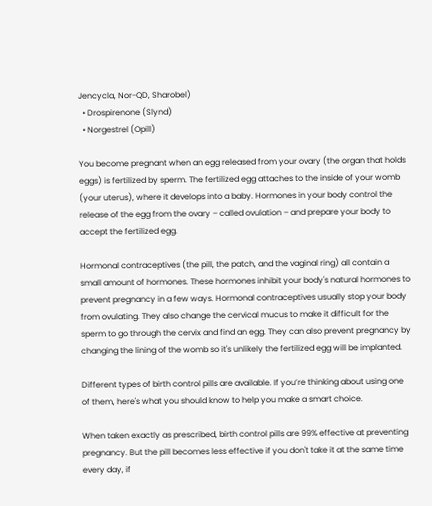Jencycla, Nor-QD, Sharobel)
  • Drospirenone (Slynd)
  • Norgestrel (Opill)

You become pregnant when an egg released from your ovary (the organ that holds eggs) is fertilized by sperm. The fertilized egg attaches to the inside of your womb (your uterus), where it develops into a baby. Hormones in your body control the release of the egg from the ovary – called ovulation – and prepare your body to accept the fertilized egg.

Hormonal contraceptives (the pill, the patch, and the vaginal ring) all contain a small amount of hormones. These hormones inhibit your body's natural hormones to prevent pregnancy in a few ways. Hormonal contraceptives usually stop your body from ovulating. They also change the cervical mucus to make it difficult for the sperm to go through the cervix and find an egg. They can also prevent pregnancy by changing the lining of the womb so it's unlikely the fertilized egg will be implanted.

Different types of birth control pills are available. If you’re thinking about using one of them, here's what you should know to help you make a smart choice.

When taken exactly as prescribed, birth control pills are 99% effective at preventing pregnancy. But the pill becomes less effective if you don't take it at the same time every day, if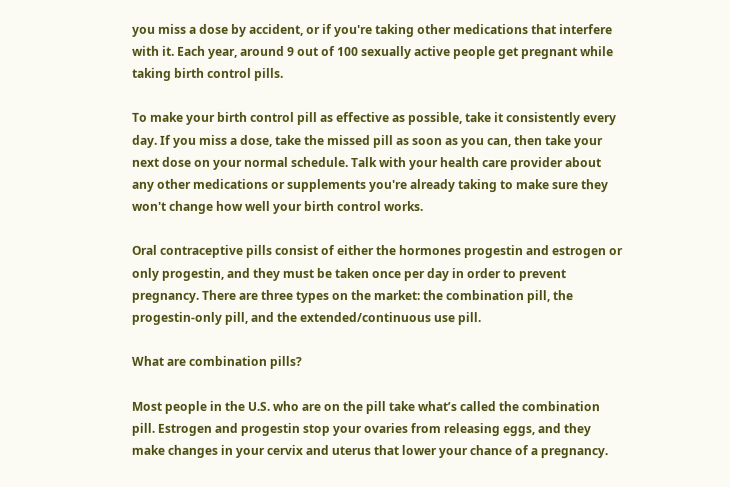you miss a dose by accident, or if you're taking other medications that interfere with it. Each year, around 9 out of 100 sexually active people get pregnant while taking birth control pills.

To make your birth control pill as effective as possible, take it consistently every day. If you miss a dose, take the missed pill as soon as you can, then take your next dose on your normal schedule. Talk with your health care provider about any other medications or supplements you're already taking to make sure they won't change how well your birth control works.

Oral contraceptive pills consist of either the hormones progestin and estrogen or only progestin, and they must be taken once per day in order to prevent pregnancy. There are three types on the market: the combination pill, the progestin-only pill, and the extended/continuous use pill.

What are combination pills?

Most people in the U.S. who are on the pill take what’s called the combination pill. Estrogen and progestin stop your ovaries from releasing eggs, and they make changes in your cervix and uterus that lower your chance of a pregnancy.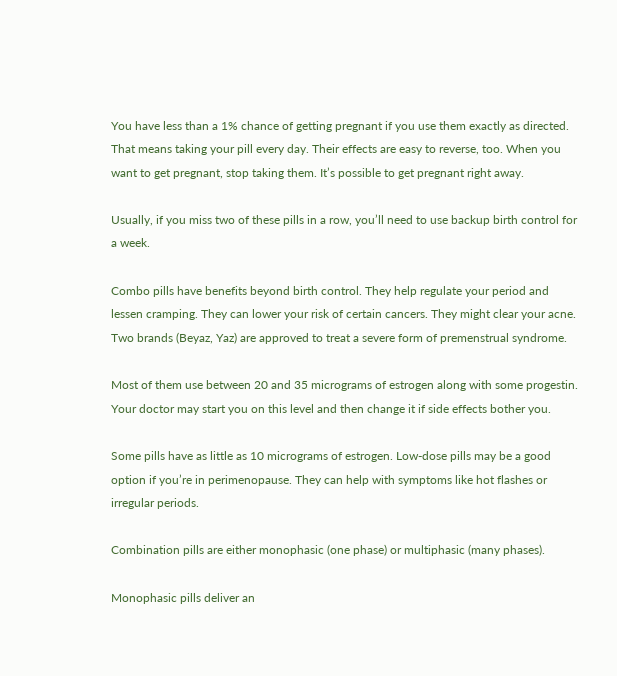You have less than a 1% chance of getting pregnant if you use them exactly as directed. That means taking your pill every day. Their effects are easy to reverse, too. When you want to get pregnant, stop taking them. It’s possible to get pregnant right away.

Usually, if you miss two of these pills in a row, you’ll need to use backup birth control for a week.

Combo pills have benefits beyond birth control. They help regulate your period and lessen cramping. They can lower your risk of certain cancers. They might clear your acne. Two brands (Beyaz, Yaz) are approved to treat a severe form of premenstrual syndrome.

Most of them use between 20 and 35 micrograms of estrogen along with some progestin. Your doctor may start you on this level and then change it if side effects bother you.

Some pills have as little as 10 micrograms of estrogen. Low-dose pills may be a good option if you’re in perimenopause. They can help with symptoms like hot flashes or irregular periods.

Combination pills are either monophasic (one phase) or multiphasic (many phases).

Monophasic pills deliver an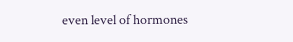even level of hormones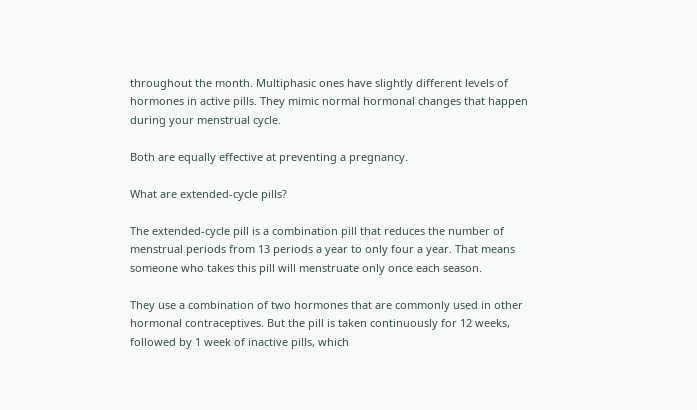throughout the month. Multiphasic ones have slightly different levels of hormones in active pills. They mimic normal hormonal changes that happen during your menstrual cycle.

Both are equally effective at preventing a pregnancy.

What are extended-cycle pills?

The extended-cycle pill is a combination pill that reduces the number of menstrual periods from 13 periods a year to only four a year. That means someone who takes this pill will menstruate only once each season.

They use a combination of two hormones that are commonly used in other hormonal contraceptives. But the pill is taken continuously for 12 weeks, followed by 1 week of inactive pills, which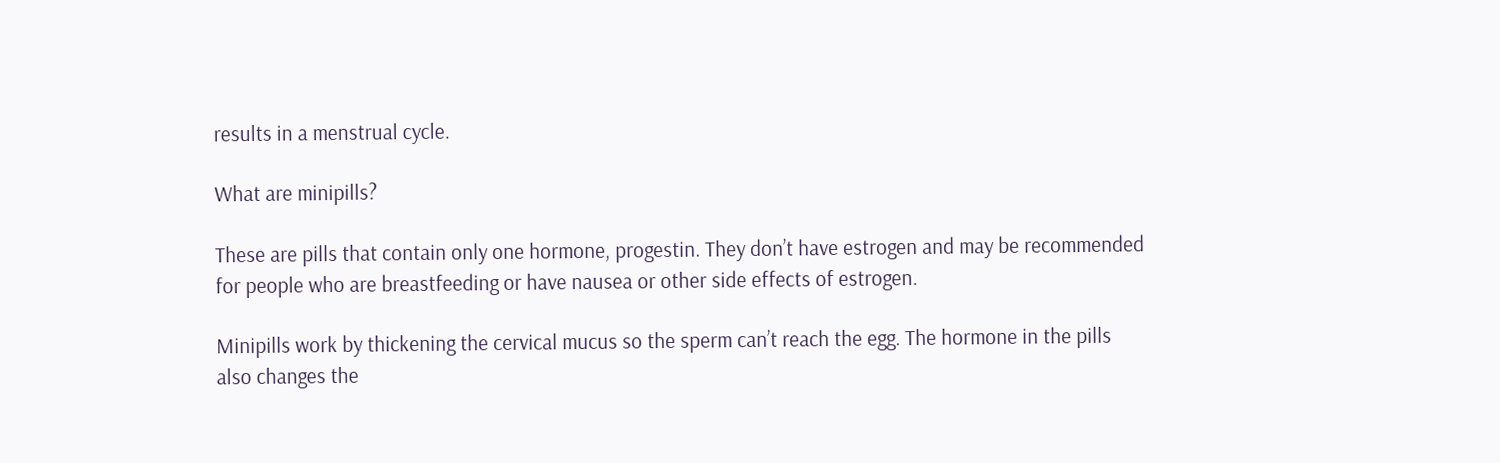results in a menstrual cycle.

What are minipills?

These are pills that contain only one hormone, progestin. They don’t have estrogen and may be recommended for people who are breastfeeding or have nausea or other side effects of estrogen.

Minipills work by thickening the cervical mucus so the sperm can’t reach the egg. The hormone in the pills also changes the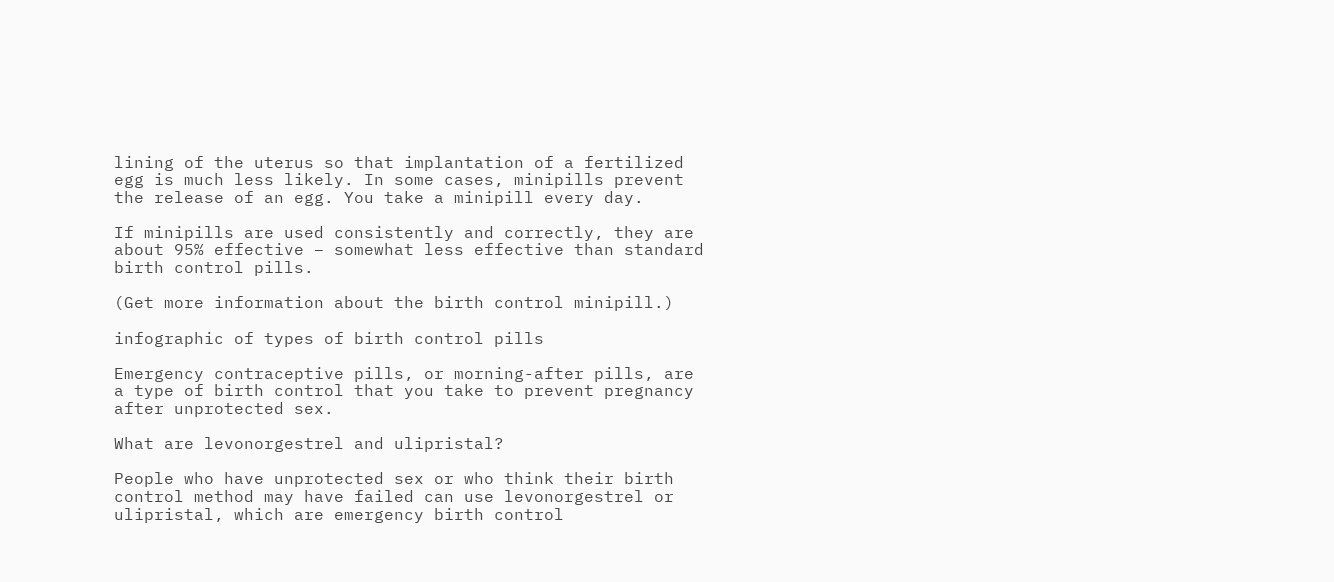lining of the uterus so that implantation of a fertilized egg is much less likely. In some cases, minipills prevent the release of an egg. You take a minipill every day.

If minipills are used consistently and correctly, they are about 95% effective – somewhat less effective than standard birth control pills.

(Get more information about the birth control minipill.)

infographic of types of birth control pills

Emergency contraceptive pills, or morning-after pills, are a type of birth control that you take to prevent pregnancy after unprotected sex.

What are levonorgestrel and ulipristal?

People who have unprotected sex or who think their birth control method may have failed can use levonorgestrel or ulipristal, which are emergency birth control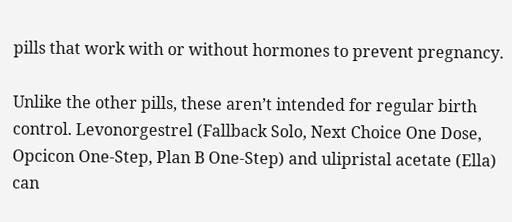pills that work with or without hormones to prevent pregnancy.

Unlike the other pills, these aren’t intended for regular birth control. Levonorgestrel (Fallback Solo, Next Choice One Dose, Opcicon One-Step, Plan B One-Step) and ulipristal acetate (Ella) can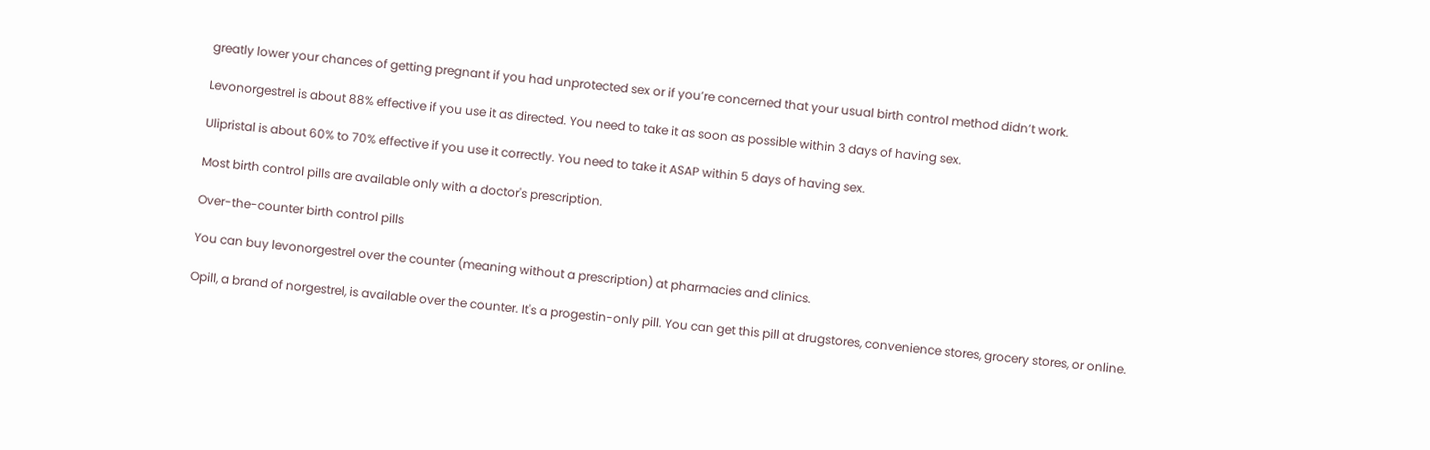greatly lower your chances of getting pregnant if you had unprotected sex or if you’re concerned that your usual birth control method didn’t work.

Levonorgestrel is about 88% effective if you use it as directed. You need to take it as soon as possible within 3 days of having sex.

Ulipristal is about 60% to 70% effective if you use it correctly. You need to take it ASAP within 5 days of having sex.

Most birth control pills are available only with a doctor's prescription.

Over-the-counter birth control pills

You can buy levonorgestrel over the counter (meaning without a prescription) at pharmacies and clinics.

Opill, a brand of norgestrel, is available over the counter. It's a progestin-only pill. You can get this pill at drugstores, convenience stores, grocery stores, or online.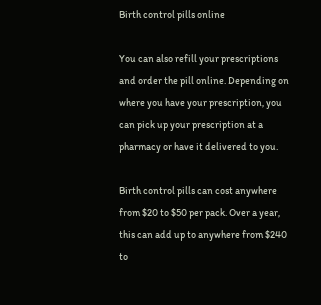Birth control pills online

You can also refill your prescriptions and order the pill online. Depending on where you have your prescription, you can pick up your prescription at a pharmacy or have it delivered to you.

Birth control pills can cost anywhere from $20 to $50 per pack. Over a year, this can add up to anywhere from $240 to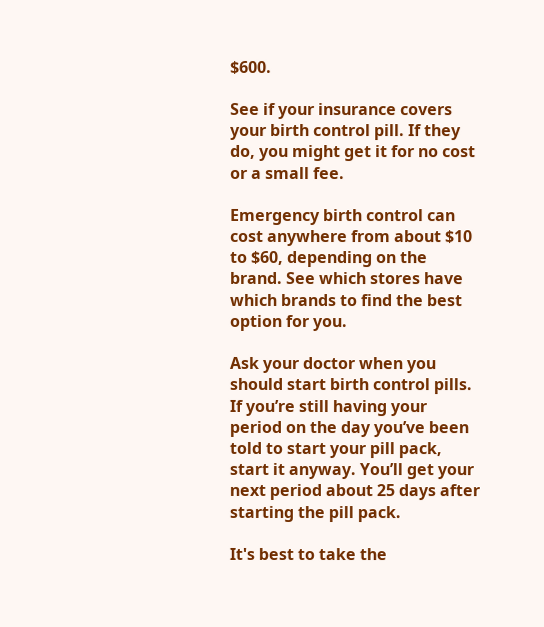$600.

See if your insurance covers your birth control pill. If they do, you might get it for no cost or a small fee.

Emergency birth control can cost anywhere from about $10 to $60, depending on the brand. See which stores have which brands to find the best option for you.

Ask your doctor when you should start birth control pills. If you’re still having your period on the day you’ve been told to start your pill pack, start it anyway. You’ll get your next period about 25 days after starting the pill pack.

It's best to take the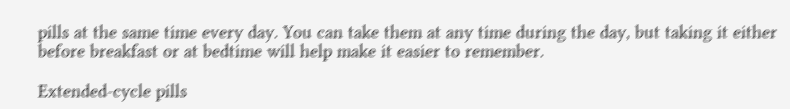pills at the same time every day. You can take them at any time during the day, but taking it either before breakfast or at bedtime will help make it easier to remember.

Extended-cycle pills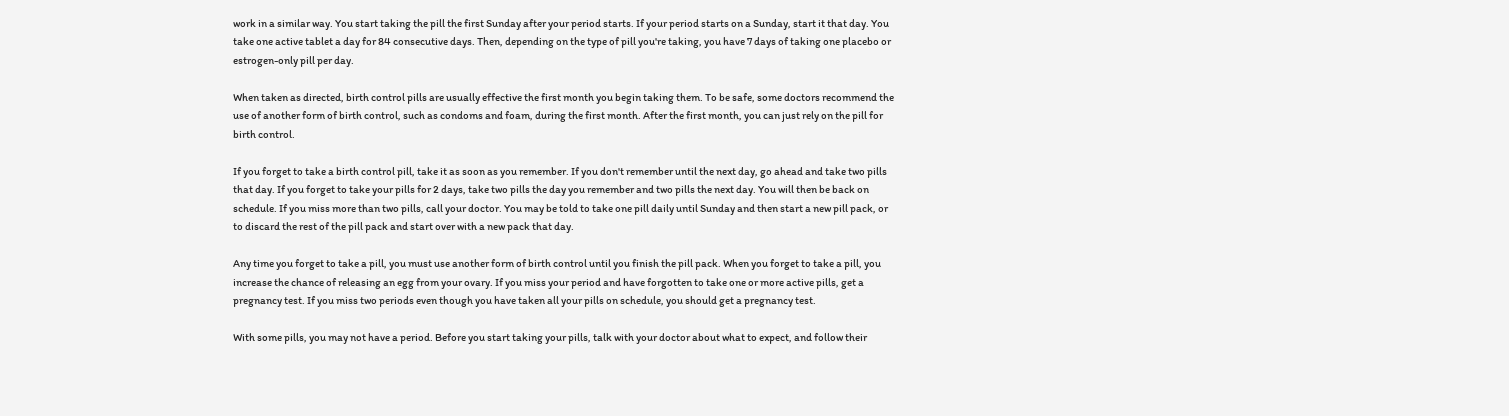work in a similar way. You start taking the pill the first Sunday after your period starts. If your period starts on a Sunday, start it that day. You take one active tablet a day for 84 consecutive days. Then, depending on the type of pill you're taking, you have 7 days of taking one placebo or estrogen-only pill per day.

When taken as directed, birth control pills are usually effective the first month you begin taking them. To be safe, some doctors recommend the use of another form of birth control, such as condoms and foam, during the first month. After the first month, you can just rely on the pill for birth control.

If you forget to take a birth control pill, take it as soon as you remember. If you don't remember until the next day, go ahead and take two pills that day. If you forget to take your pills for 2 days, take two pills the day you remember and two pills the next day. You will then be back on schedule. If you miss more than two pills, call your doctor. You may be told to take one pill daily until Sunday and then start a new pill pack, or to discard the rest of the pill pack and start over with a new pack that day.

Any time you forget to take a pill, you must use another form of birth control until you finish the pill pack. When you forget to take a pill, you increase the chance of releasing an egg from your ovary. If you miss your period and have forgotten to take one or more active pills, get a pregnancy test. If you miss two periods even though you have taken all your pills on schedule, you should get a pregnancy test.

With some pills, you may not have a period. Before you start taking your pills, talk with your doctor about what to expect, and follow their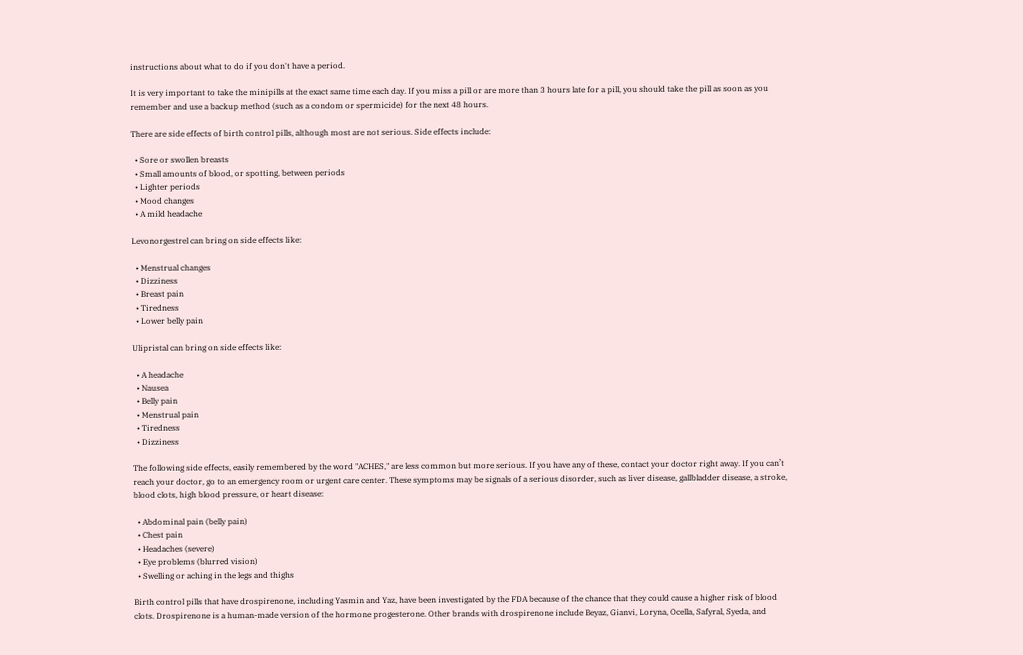instructions about what to do if you don't have a period.

It is very important to take the minipills at the exact same time each day. If you miss a pill or are more than 3 hours late for a pill, you should take the pill as soon as you remember and use a backup method (such as a condom or spermicide) for the next 48 hours.

There are side effects of birth control pills, although most are not serious. Side effects include:

  • Sore or swollen breasts
  • Small amounts of blood, or spotting, between periods
  • Lighter periods
  • Mood changes
  • A mild headache

Levonorgestrel can bring on side effects like:

  • Menstrual changes
  • Dizziness
  • Breast pain
  • Tiredness
  • Lower belly pain

Ulipristal can bring on side effects like:

  • A headache
  • Nausea
  • Belly pain
  • Menstrual pain
  • Tiredness
  • Dizziness

The following side effects, easily remembered by the word "ACHES," are less common but more serious. If you have any of these, contact your doctor right away. If you can’t reach your doctor, go to an emergency room or urgent care center. These symptoms may be signals of a serious disorder, such as liver disease, gallbladder disease, a stroke, blood clots, high blood pressure, or heart disease:

  • Abdominal pain (belly pain)
  • Chest pain
  • Headaches (severe)
  • Eye problems (blurred vision)
  • Swelling or aching in the legs and thighs

Birth control pills that have drospirenone, including Yasmin and Yaz, have been investigated by the FDA because of the chance that they could cause a higher risk of blood clots. Drospirenone is a human-made version of the hormone progesterone. Other brands with drospirenone include Beyaz, Gianvi, Loryna, Ocella, Safyral, Syeda, and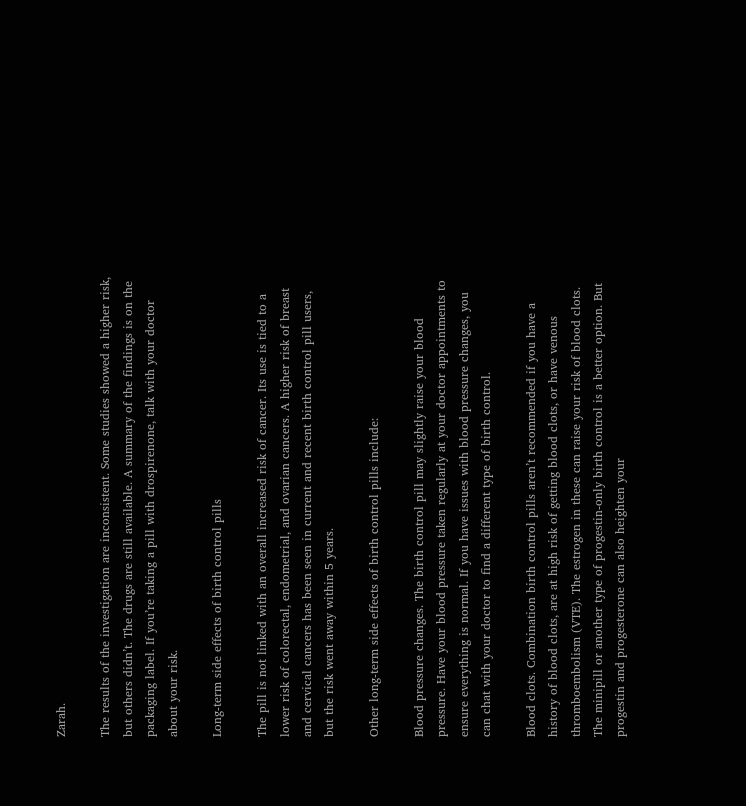Zarah.

The results of the investigation are inconsistent. Some studies showed a higher risk, but others didn’t. The drugs are still available. A summary of the findings is on the packaging label. If you’re taking a pill with drospirenone, talk with your doctor about your risk.

Long-term side effects of birth control pills

The pill is not linked with an overall increased risk of cancer. Its use is tied to a lower risk of colorectal, endometrial, and ovarian cancers. A higher risk of breast and cervical cancers has been seen in current and recent birth control pill users, but the risk went away within 5 years.

Other long-term side effects of birth control pills include:

Blood pressure changes. The birth control pill may slightly raise your blood pressure. Have your blood pressure taken regularly at your doctor appointments to ensure everything is normal. If you have issues with blood pressure changes, you can chat with your doctor to find a different type of birth control.

Blood clots. Combination birth control pills aren’t recommended if you have a history of blood clots, are at high risk of getting blood clots, or have venous thromboembolism (VTE). The estrogen in these can raise your risk of blood clots. The minipill or another type of progestin-only birth control is a better option. But progestin and progesterone can also heighten your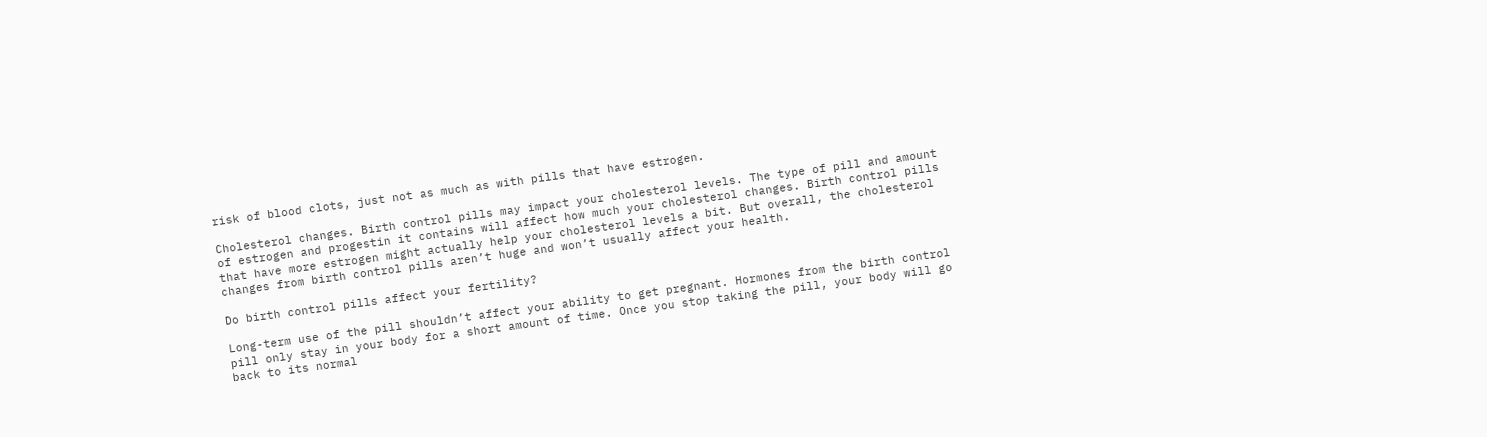risk of blood clots, just not as much as with pills that have estrogen.

Cholesterol changes. Birth control pills may impact your cholesterol levels. The type of pill and amount of estrogen and progestin it contains will affect how much your cholesterol changes. Birth control pills that have more estrogen might actually help your cholesterol levels a bit. But overall, the cholesterol changes from birth control pills aren’t huge and won’t usually affect your health.

Do birth control pills affect your fertility?

Long-term use of the pill shouldn’t affect your ability to get pregnant. Hormones from the birth control pill only stay in your body for a short amount of time. Once you stop taking the pill, your body will go back to its normal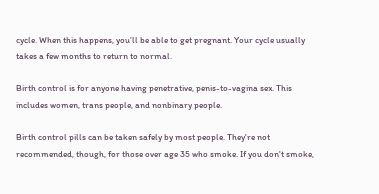cycle. When this happens, you’ll be able to get pregnant. Your cycle usually takes a few months to return to normal.

Birth control is for anyone having penetrative, penis-to-vagina sex. This includes women, trans people, and nonbinary people.

Birth control pills can be taken safely by most people. They're not recommended, though, for those over age 35 who smoke. If you don't smoke,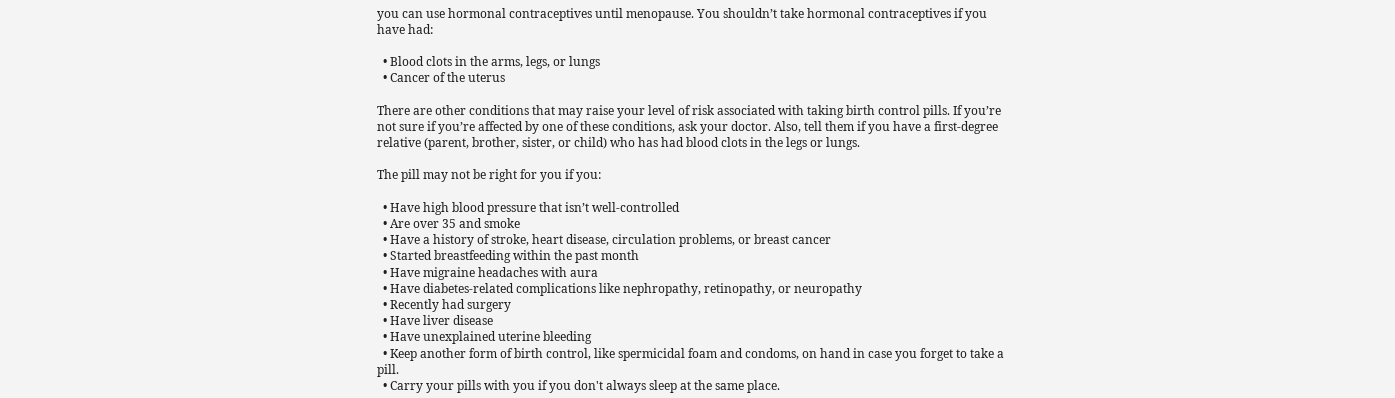you can use hormonal contraceptives until menopause. You shouldn’t take hormonal contraceptives if you have had:

  • Blood clots in the arms, legs, or lungs
  • Cancer of the uterus

There are other conditions that may raise your level of risk associated with taking birth control pills. If you’re not sure if you’re affected by one of these conditions, ask your doctor. Also, tell them if you have a first-degree relative (parent, brother, sister, or child) who has had blood clots in the legs or lungs.

The pill may not be right for you if you:

  • Have high blood pressure that isn’t well-controlled
  • Are over 35 and smoke
  • Have a history of stroke, heart disease, circulation problems, or breast cancer
  • Started breastfeeding within the past month
  • Have migraine headaches with aura
  • Have diabetes-related complications like nephropathy, retinopathy, or neuropathy
  • Recently had surgery
  • Have liver disease
  • Have unexplained uterine bleeding
  • Keep another form of birth control, like spermicidal foam and condoms, on hand in case you forget to take a pill.
  • Carry your pills with you if you don't always sleep at the same place.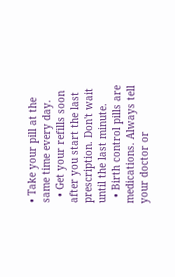• Take your pill at the same time every day.
  • Get your refills soon after you start the last prescription. Don't wait until the last minute.
  • Birth control pills are medications. Always tell your doctor or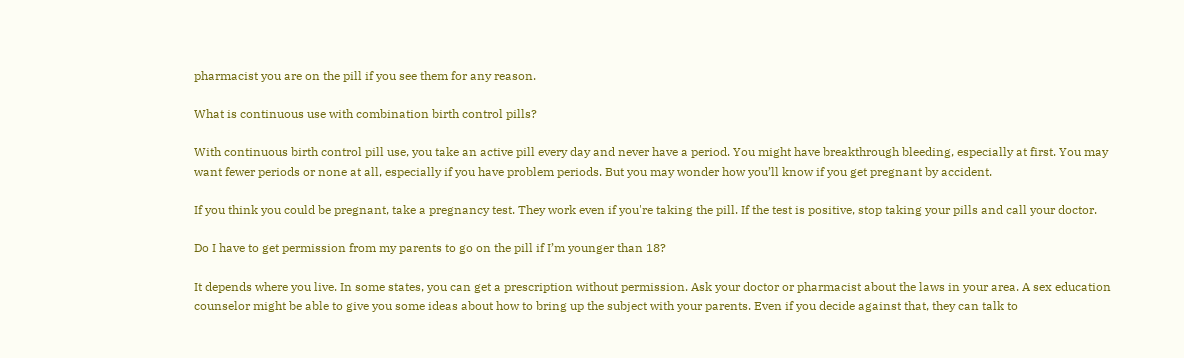pharmacist you are on the pill if you see them for any reason.

What is continuous use with combination birth control pills?

With continuous birth control pill use, you take an active pill every day and never have a period. You might have breakthrough bleeding, especially at first. You may want fewer periods or none at all, especially if you have problem periods. But you may wonder how you’ll know if you get pregnant by accident.

If you think you could be pregnant, take a pregnancy test. They work even if you're taking the pill. If the test is positive, stop taking your pills and call your doctor.

Do I have to get permission from my parents to go on the pill if I’m younger than 18?

It depends where you live. In some states, you can get a prescription without permission. Ask your doctor or pharmacist about the laws in your area. A sex education counselor might be able to give you some ideas about how to bring up the subject with your parents. Even if you decide against that, they can talk to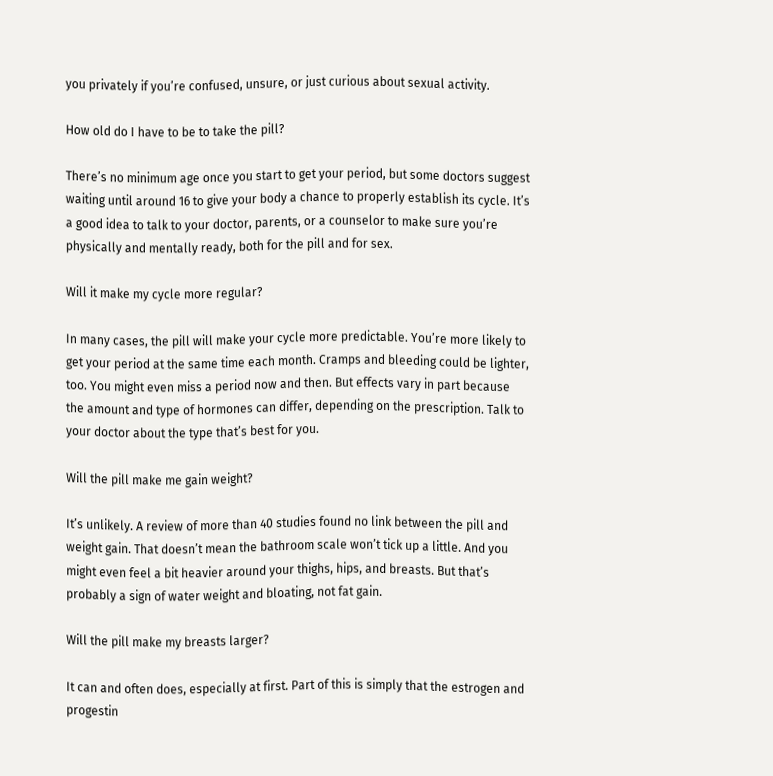you privately if you’re confused, unsure, or just curious about sexual activity.

How old do I have to be to take the pill?

There’s no minimum age once you start to get your period, but some doctors suggest waiting until around 16 to give your body a chance to properly establish its cycle. It’s a good idea to talk to your doctor, parents, or a counselor to make sure you’re physically and mentally ready, both for the pill and for sex.

Will it make my cycle more regular?

In many cases, the pill will make your cycle more predictable. You’re more likely to get your period at the same time each month. Cramps and bleeding could be lighter, too. You might even miss a period now and then. But effects vary in part because the amount and type of hormones can differ, depending on the prescription. Talk to your doctor about the type that’s best for you.

Will the pill make me gain weight?

It’s unlikely. A review of more than 40 studies found no link between the pill and weight gain. That doesn’t mean the bathroom scale won’t tick up a little. And you might even feel a bit heavier around your thighs, hips, and breasts. But that’s probably a sign of water weight and bloating, not fat gain.

Will the pill make my breasts larger?

It can and often does, especially at first. Part of this is simply that the estrogen and progestin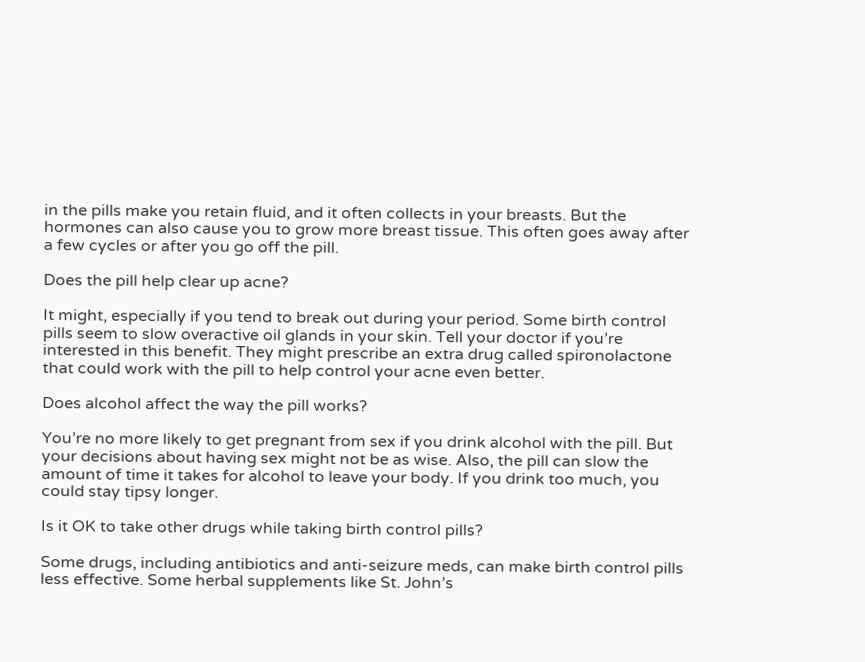in the pills make you retain fluid, and it often collects in your breasts. But the hormones can also cause you to grow more breast tissue. This often goes away after a few cycles or after you go off the pill.

Does the pill help clear up acne?

It might, especially if you tend to break out during your period. Some birth control pills seem to slow overactive oil glands in your skin. Tell your doctor if you’re interested in this benefit. They might prescribe an extra drug called spironolactone that could work with the pill to help control your acne even better.

Does alcohol affect the way the pill works?

You’re no more likely to get pregnant from sex if you drink alcohol with the pill. But your decisions about having sex might not be as wise. Also, the pill can slow the amount of time it takes for alcohol to leave your body. If you drink too much, you could stay tipsy longer.

Is it OK to take other drugs while taking birth control pills?

Some drugs, including antibiotics and anti-seizure meds, can make birth control pills less effective. Some herbal supplements like St. John’s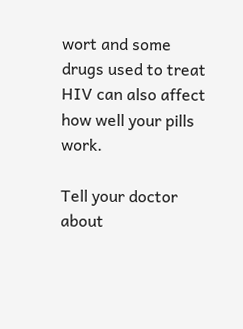wort and some drugs used to treat HIV can also affect how well your pills work.

Tell your doctor about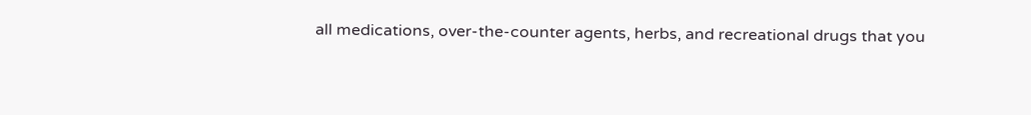all medications, over-the-counter agents, herbs, and recreational drugs that you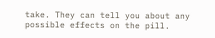take. They can tell you about any possible effects on the pill.